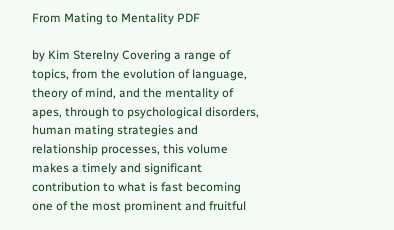From Mating to Mentality PDF

by Kim Sterelny Covering a range of topics, from the evolution of language, theory of mind, and the mentality of apes, through to psychological disorders, human mating strategies and relationship processes, this volume makes a timely and significant contribution to what is fast becoming one of the most prominent and fruitful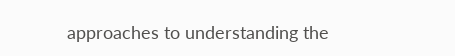approaches to understanding the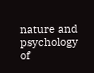nature and psychology of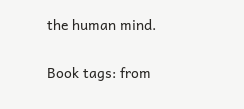the human mind.

Book tags: from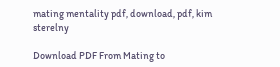mating mentality pdf, download, pdf, kim sterelny

Download PDF From Mating to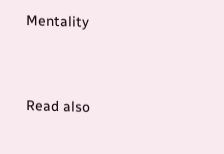Mentality


Read also